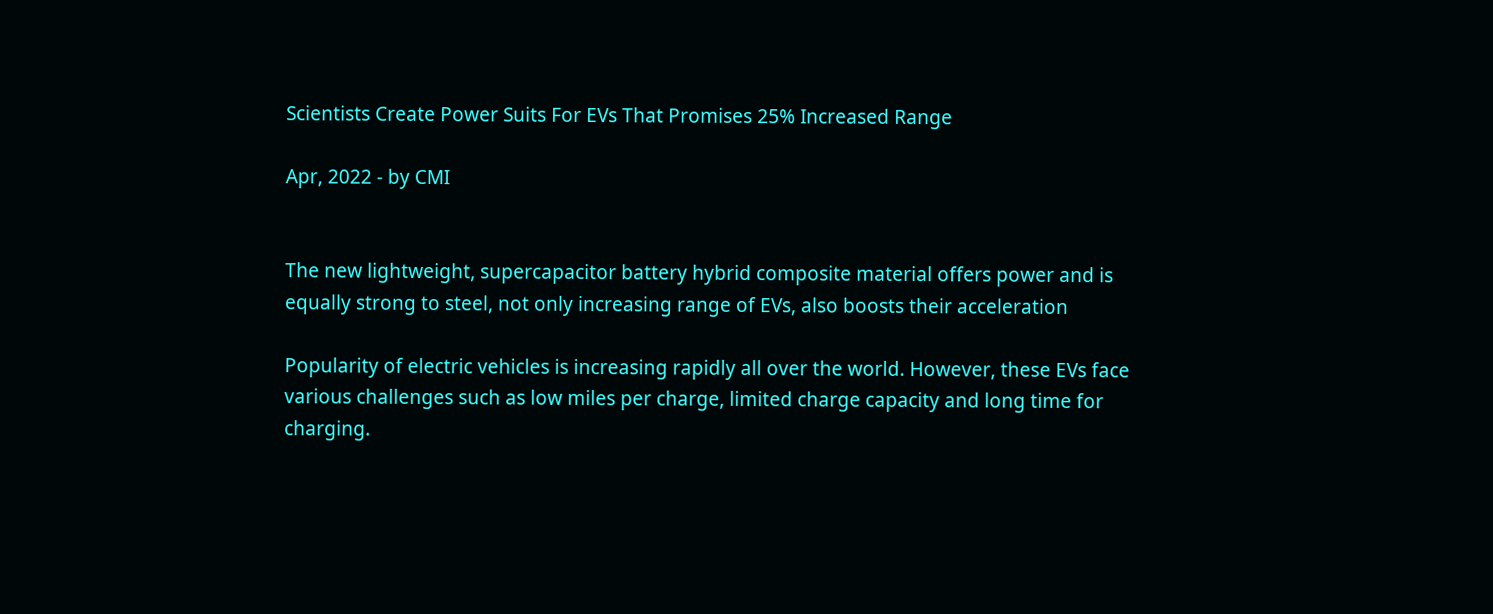Scientists Create Power Suits For EVs That Promises 25% Increased Range

Apr, 2022 - by CMI


The new lightweight, supercapacitor battery hybrid composite material offers power and is equally strong to steel, not only increasing range of EVs, also boosts their acceleration

Popularity of electric vehicles is increasing rapidly all over the world. However, these EVs face various challenges such as low miles per charge, limited charge capacity and long time for charging.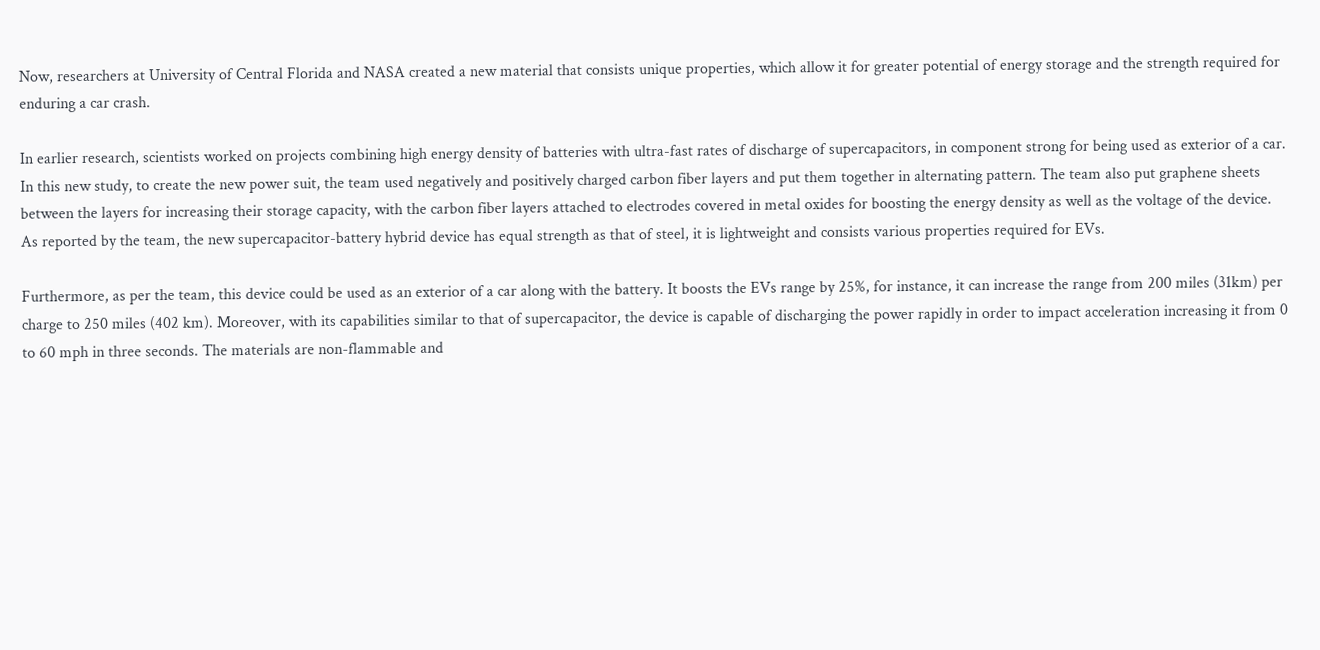Now, researchers at University of Central Florida and NASA created a new material that consists unique properties, which allow it for greater potential of energy storage and the strength required for enduring a car crash.

In earlier research, scientists worked on projects combining high energy density of batteries with ultra-fast rates of discharge of supercapacitors, in component strong for being used as exterior of a car. In this new study, to create the new power suit, the team used negatively and positively charged carbon fiber layers and put them together in alternating pattern. The team also put graphene sheets between the layers for increasing their storage capacity, with the carbon fiber layers attached to electrodes covered in metal oxides for boosting the energy density as well as the voltage of the device. As reported by the team, the new supercapacitor-battery hybrid device has equal strength as that of steel, it is lightweight and consists various properties required for EVs.

Furthermore, as per the team, this device could be used as an exterior of a car along with the battery. It boosts the EVs range by 25%, for instance, it can increase the range from 200 miles (31km) per charge to 250 miles (402 km). Moreover, with its capabilities similar to that of supercapacitor, the device is capable of discharging the power rapidly in order to impact acceleration increasing it from 0 to 60 mph in three seconds. The materials are non-flammable and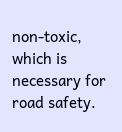non-toxic, which is necessary for road safety.